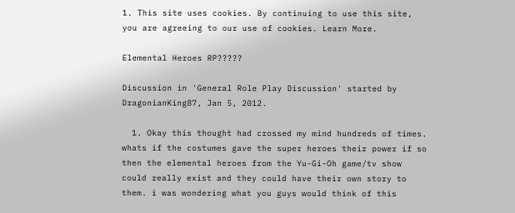1. This site uses cookies. By continuing to use this site, you are agreeing to our use of cookies. Learn More.

Elemental Heroes RP?????

Discussion in 'General Role Play Discussion' started by DragonianKing87, Jan 5, 2012.

  1. Okay this thought had crossed my mind hundreds of times. whats if the costumes gave the super heroes their power if so then the elemental heroes from the Yu-Gi-Oh game/tv show could really exist and they could have their own story to them. i was wondering what you guys would think of this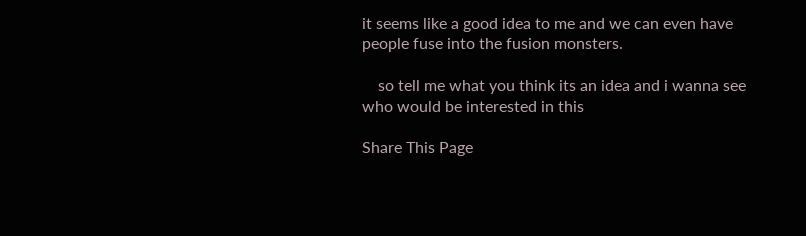it seems like a good idea to me and we can even have people fuse into the fusion monsters.

    so tell me what you think its an idea and i wanna see who would be interested in this

Share This Page